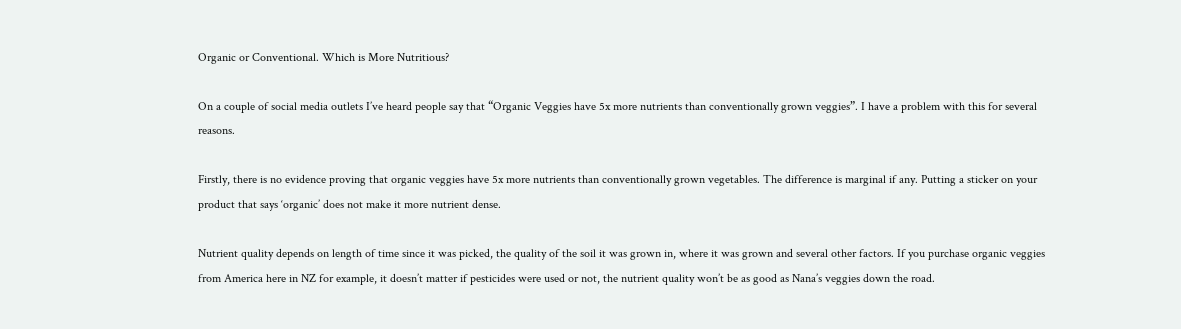Organic or Conventional. Which is More Nutritious?

On a couple of social media outlets I’ve heard people say that “Organic Veggies have 5x more nutrients than conventionally grown veggies”. I have a problem with this for several reasons.

Firstly, there is no evidence proving that organic veggies have 5x more nutrients than conventionally grown vegetables. The difference is marginal if any. Putting a sticker on your product that says ‘organic’ does not make it more nutrient dense.

Nutrient quality depends on length of time since it was picked, the quality of the soil it was grown in, where it was grown and several other factors. If you purchase organic veggies from America here in NZ for example, it doesn’t matter if pesticides were used or not, the nutrient quality won’t be as good as Nana’s veggies down the road.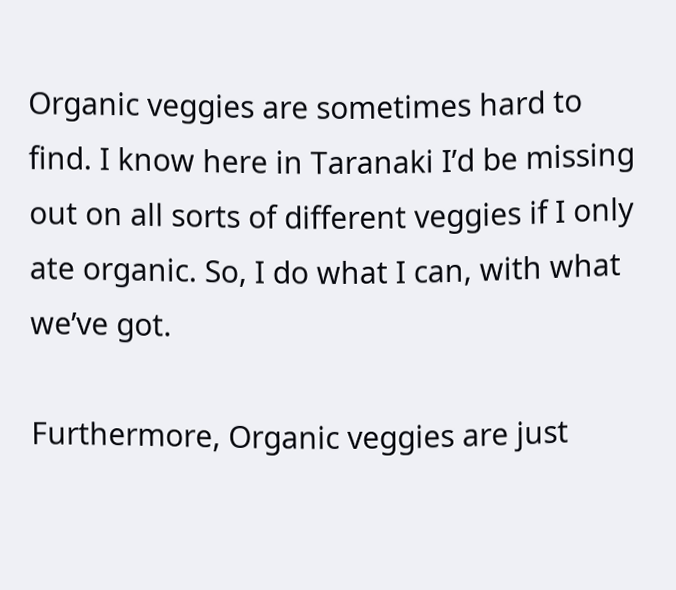Organic veggies are sometimes hard to find. I know here in Taranaki I’d be missing out on all sorts of different veggies if I only ate organic. So, I do what I can, with what we’ve got.

Furthermore, Organic veggies are just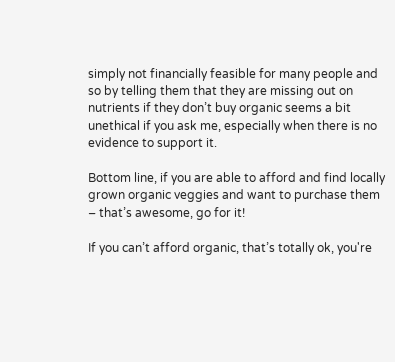simply not financially feasible for many people and so by telling them that they are missing out on nutrients if they don’t buy organic seems a bit unethical if you ask me, especially when there is no evidence to support it.

Bottom line, if you are able to afford and find locally grown organic veggies and want to purchase them – that’s awesome, go for it!

If you can’t afford organic, that’s totally ok, you're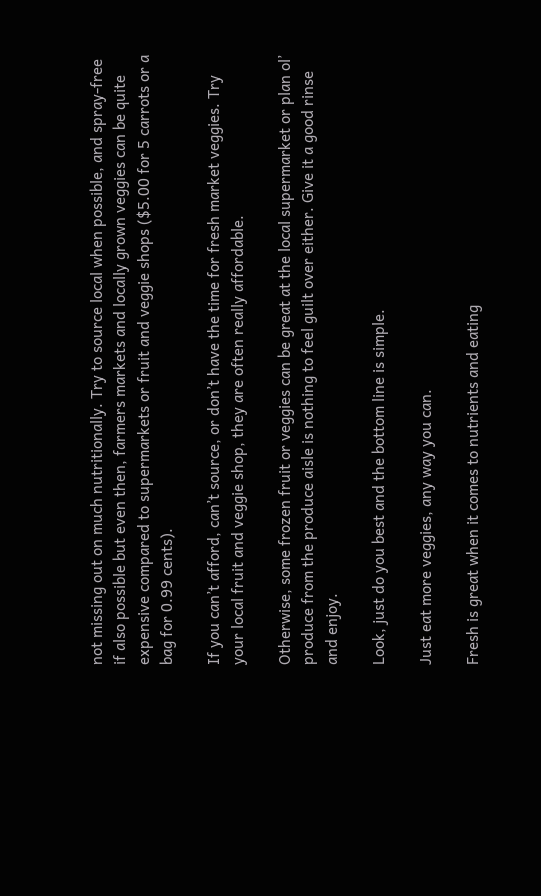not missing out on much nutritionally. Try to source local when possible, and spray-free if also possible but even then, farmers markets and locally grown veggies can be quite expensive compared to supermarkets or fruit and veggie shops ($5.00 for 5 carrots or a bag for 0.99 cents).

If you can’t afford, can’t source, or don’t have the time for fresh market veggies. Try your local fruit and veggie shop, they are often really affordable.

Otherwise, some frozen fruit or veggies can be great at the local supermarket or plan ol’ produce from the produce aisle is nothing to feel guilt over either. Give it a good rinse and enjoy.

Look, just do you best and the bottom line is simple.

Just eat more veggies, any way you can.

Fresh is great when it comes to nutrients and eating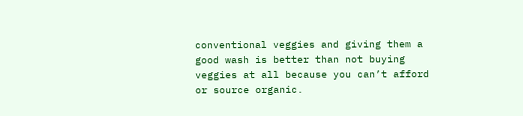conventional veggies and giving them a good wash is better than not buying veggies at all because you can’t afford or source organic.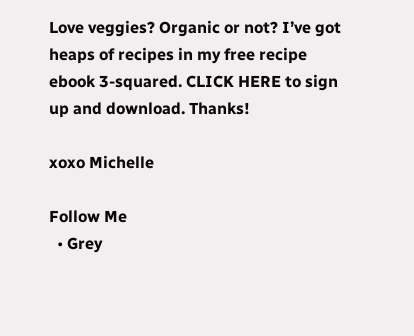Love veggies? Organic or not? I’ve got heaps of recipes in my free recipe ebook 3-squared. CLICK HERE to sign up and download. Thanks!

xoxo Michelle

Follow Me
  • Grey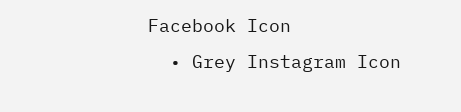Facebook Icon
  • Grey Instagram Icon